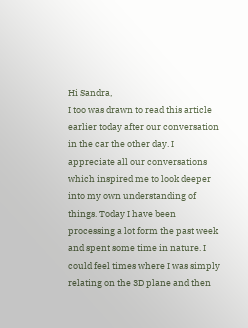Hi Sandra,
I too was drawn to read this article earlier today after our conversation in the car the other day. I appreciate all our conversations which inspired me to look deeper into my own understanding of things. Today I have been processing a lot form the past week and spent some time in nature. I could feel times where I was simply relating on the 3D plane and then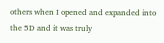others when I opened and expanded into the 5D and it was truly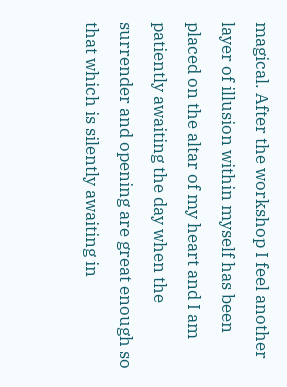magical. After the workshop I feel another layer of illusion within myself has been placed on the altar of my heart and I am patiently awaiting the day when the surrender and opening are great enough so that which is silently awaiting in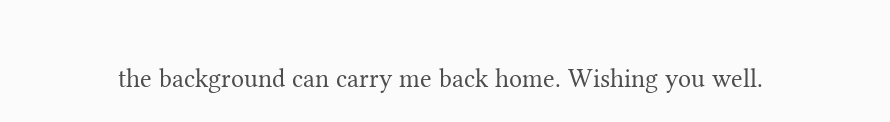the background can carry me back home. Wishing you well.